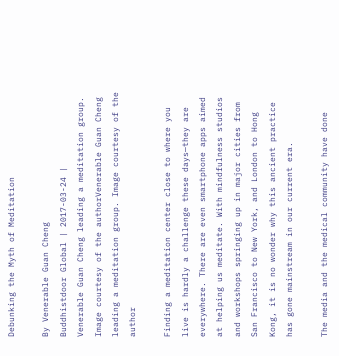Debunking the Myth of Meditation

By Venerable Guan Cheng
Buddhistdoor Global | 2017-03-24 |
Venerable Guan Cheng leading a meditation group. Image courtesy of the authorVenerable Guan Cheng leading a meditation group. Image courtesy of the author

Finding a meditation center close to where you live is hardly a challenge these days—they are everywhere. There are even smartphone apps aimed at helping us meditate. With mindfulness studios and workshops springing up in major cities from San Francisco to New York, and London to Hong Kong, it is no wonder why this ancient practice has gone mainstream in our current era.

The media and the medical community have done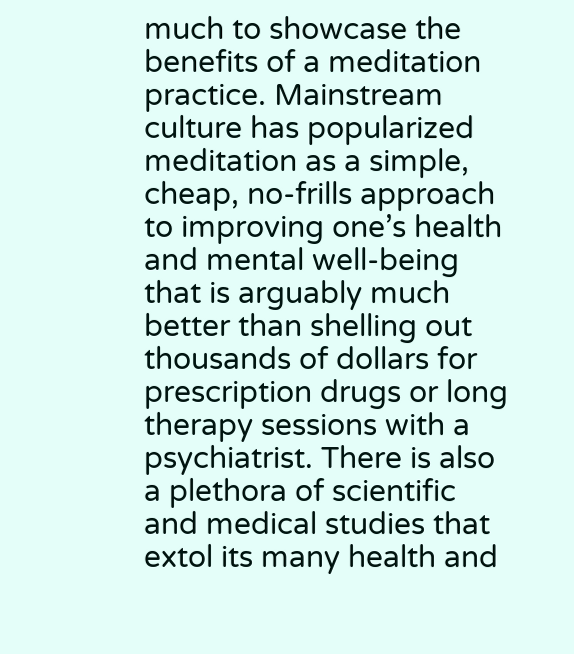much to showcase the benefits of a meditation practice. Mainstream culture has popularized meditation as a simple, cheap, no-frills approach to improving one’s health and mental well-being that is arguably much better than shelling out thousands of dollars for prescription drugs or long therapy sessions with a psychiatrist. There is also a plethora of scientific and medical studies that extol its many health and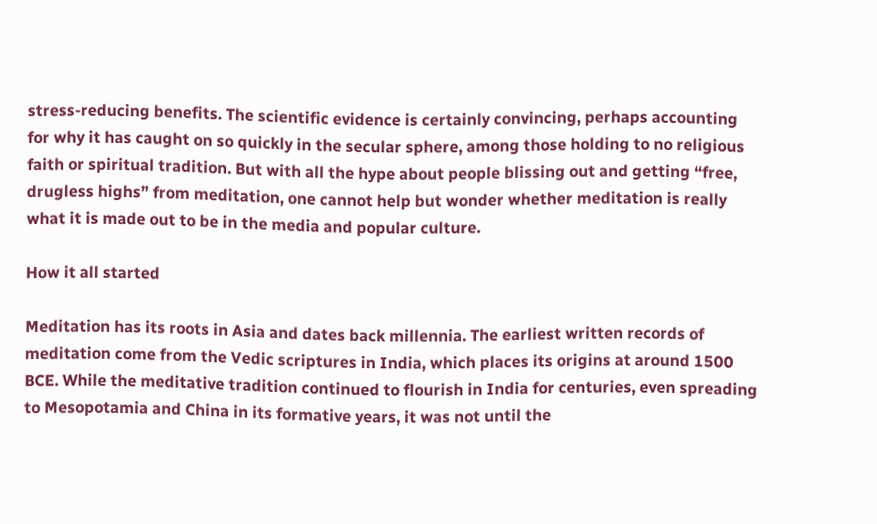stress-reducing benefits. The scientific evidence is certainly convincing, perhaps accounting for why it has caught on so quickly in the secular sphere, among those holding to no religious faith or spiritual tradition. But with all the hype about people blissing out and getting “free, drugless highs” from meditation, one cannot help but wonder whether meditation is really what it is made out to be in the media and popular culture.

How it all started

Meditation has its roots in Asia and dates back millennia. The earliest written records of meditation come from the Vedic scriptures in India, which places its origins at around 1500 BCE. While the meditative tradition continued to flourish in India for centuries, even spreading to Mesopotamia and China in its formative years, it was not until the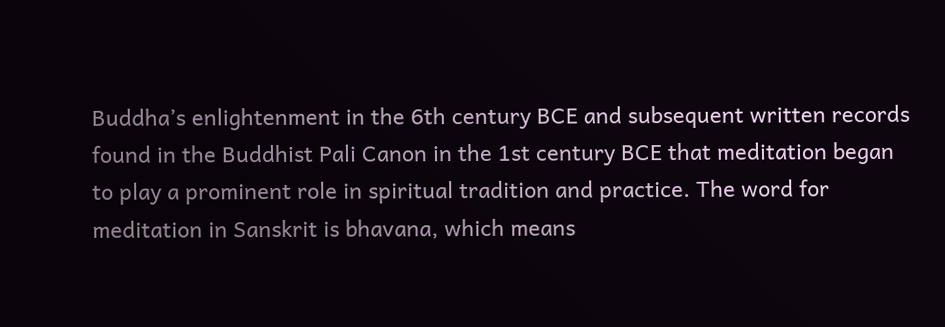Buddha’s enlightenment in the 6th century BCE and subsequent written records found in the Buddhist Pali Canon in the 1st century BCE that meditation began to play a prominent role in spiritual tradition and practice. The word for meditation in Sanskrit is bhavana, which means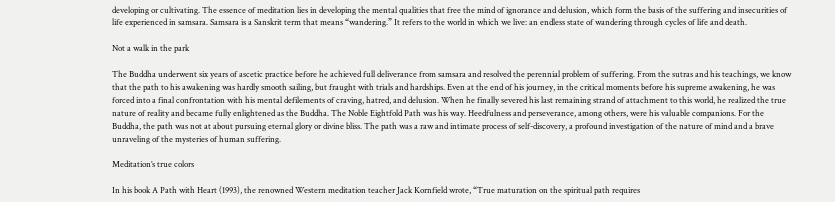developing or cultivating. The essence of meditation lies in developing the mental qualities that free the mind of ignorance and delusion, which form the basis of the suffering and insecurities of life experienced in samsara. Samsara is a Sanskrit term that means “wandering.” It refers to the world in which we live: an endless state of wandering through cycles of life and death.

Not a walk in the park

The Buddha underwent six years of ascetic practice before he achieved full deliverance from samsara and resolved the perennial problem of suffering. From the sutras and his teachings, we know that the path to his awakening was hardly smooth sailing, but fraught with trials and hardships. Even at the end of his journey, in the critical moments before his supreme awakening, he was forced into a final confrontation with his mental defilements of craving, hatred, and delusion. When he finally severed his last remaining strand of attachment to this world, he realized the true nature of reality and became fully enlightened as the Buddha. The Noble Eightfold Path was his way. Heedfulness and perseverance, among others, were his valuable companions. For the Buddha, the path was not at about pursuing eternal glory or divine bliss. The path was a raw and intimate process of self-discovery, a profound investigation of the nature of mind and a brave unraveling of the mysteries of human suffering.

Meditation’s true colors

In his book A Path with Heart (1993), the renowned Western meditation teacher Jack Kornfield wrote, “True maturation on the spiritual path requires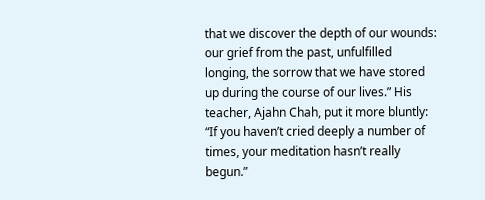that we discover the depth of our wounds: our grief from the past, unfulfilled longing, the sorrow that we have stored up during the course of our lives.” His teacher, Ajahn Chah, put it more bluntly: “If you haven’t cried deeply a number of times, your meditation hasn’t really begun.”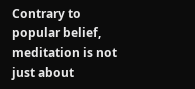Contrary to popular belief, meditation is not just about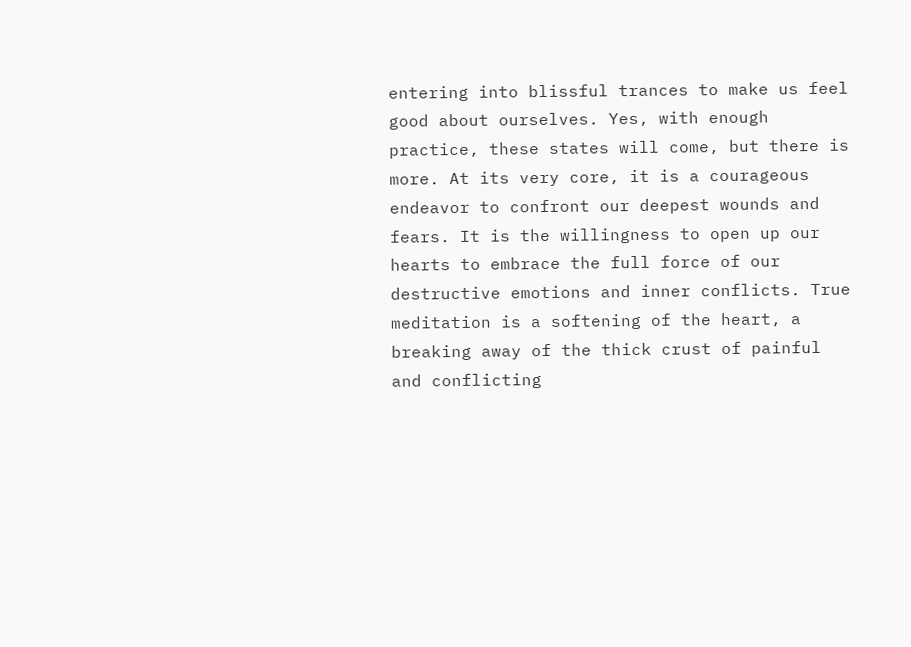entering into blissful trances to make us feel good about ourselves. Yes, with enough practice, these states will come, but there is more. At its very core, it is a courageous endeavor to confront our deepest wounds and fears. It is the willingness to open up our hearts to embrace the full force of our destructive emotions and inner conflicts. True meditation is a softening of the heart, a breaking away of the thick crust of painful and conflicting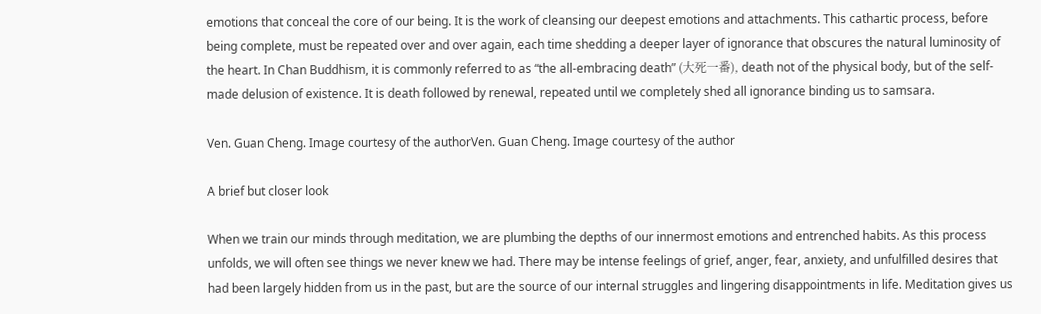emotions that conceal the core of our being. It is the work of cleansing our deepest emotions and attachments. This cathartic process, before being complete, must be repeated over and over again, each time shedding a deeper layer of ignorance that obscures the natural luminosity of the heart. In Chan Buddhism, it is commonly referred to as “the all-embracing death” (大死一番), death not of the physical body, but of the self-made delusion of existence. It is death followed by renewal, repeated until we completely shed all ignorance binding us to samsara.

Ven. Guan Cheng. Image courtesy of the authorVen. Guan Cheng. Image courtesy of the author

A brief but closer look

When we train our minds through meditation, we are plumbing the depths of our innermost emotions and entrenched habits. As this process unfolds, we will often see things we never knew we had. There may be intense feelings of grief, anger, fear, anxiety, and unfulfilled desires that had been largely hidden from us in the past, but are the source of our internal struggles and lingering disappointments in life. Meditation gives us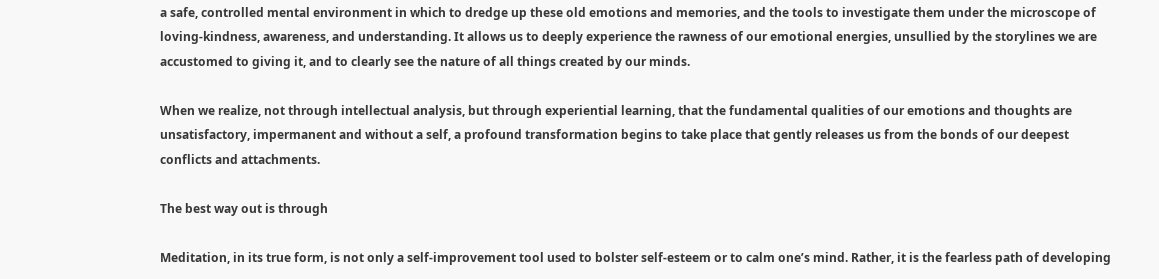a safe, controlled mental environment in which to dredge up these old emotions and memories, and the tools to investigate them under the microscope of loving-kindness, awareness, and understanding. It allows us to deeply experience the rawness of our emotional energies, unsullied by the storylines we are accustomed to giving it, and to clearly see the nature of all things created by our minds.

When we realize, not through intellectual analysis, but through experiential learning, that the fundamental qualities of our emotions and thoughts are unsatisfactory, impermanent and without a self, a profound transformation begins to take place that gently releases us from the bonds of our deepest conflicts and attachments.

The best way out is through

Meditation, in its true form, is not only a self-improvement tool used to bolster self-esteem or to calm one’s mind. Rather, it is the fearless path of developing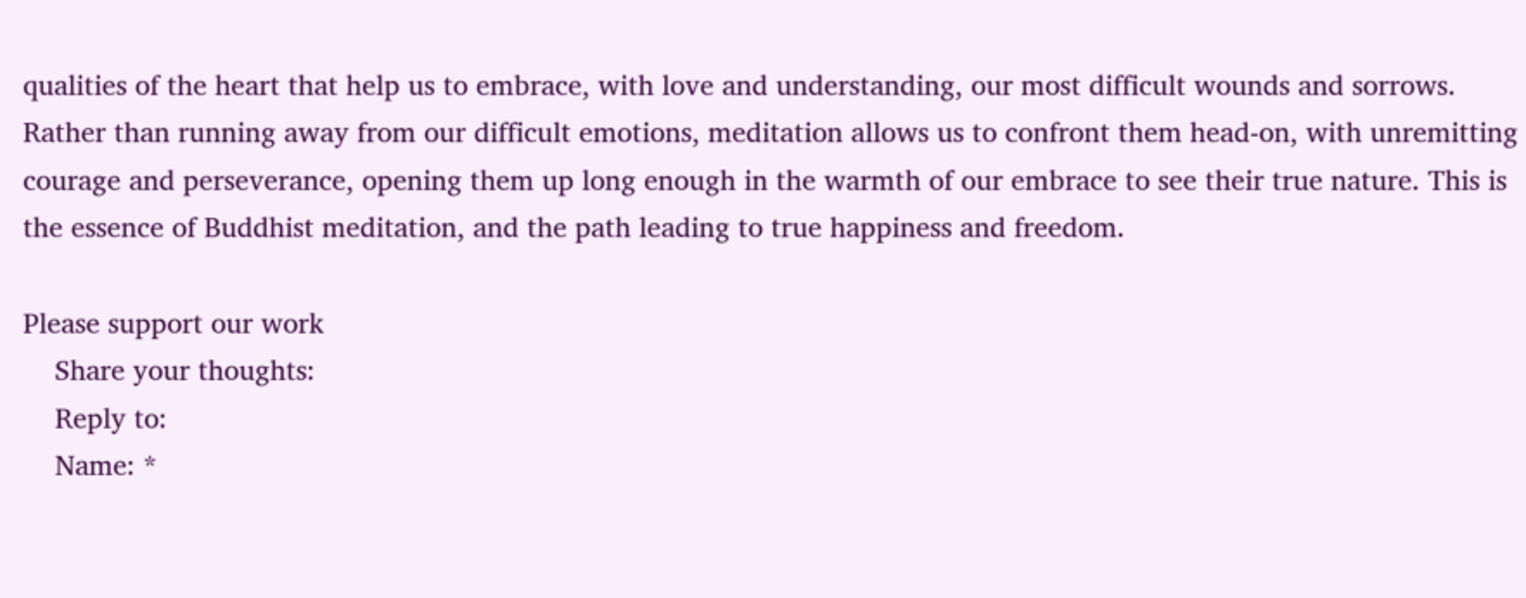qualities of the heart that help us to embrace, with love and understanding, our most difficult wounds and sorrows. Rather than running away from our difficult emotions, meditation allows us to confront them head-on, with unremitting courage and perseverance, opening them up long enough in the warmth of our embrace to see their true nature. This is the essence of Buddhist meditation, and the path leading to true happiness and freedom.

Please support our work
    Share your thoughts:
    Reply to:
    Name: *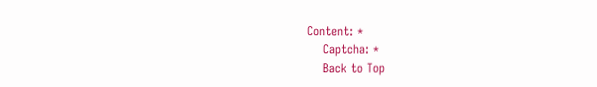Content: *
    Captcha: *
    Back to Top